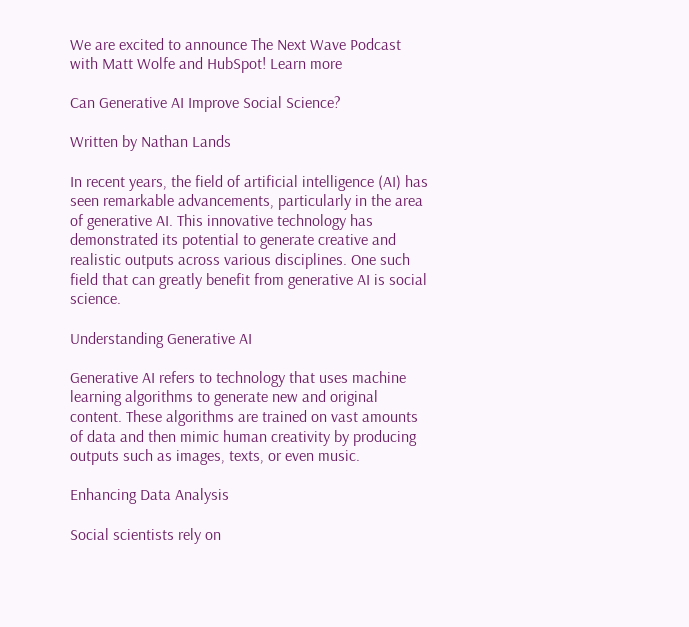We are excited to announce The Next Wave Podcast with Matt Wolfe and HubSpot! Learn more

Can Generative AI Improve Social Science?

Written by Nathan Lands

In recent years, the field of artificial intelligence (AI) has seen remarkable advancements, particularly in the area of generative AI. This innovative technology has demonstrated its potential to generate creative and realistic outputs across various disciplines. One such field that can greatly benefit from generative AI is social science.

Understanding Generative AI

Generative AI refers to technology that uses machine learning algorithms to generate new and original content. These algorithms are trained on vast amounts of data and then mimic human creativity by producing outputs such as images, texts, or even music.

Enhancing Data Analysis

Social scientists rely on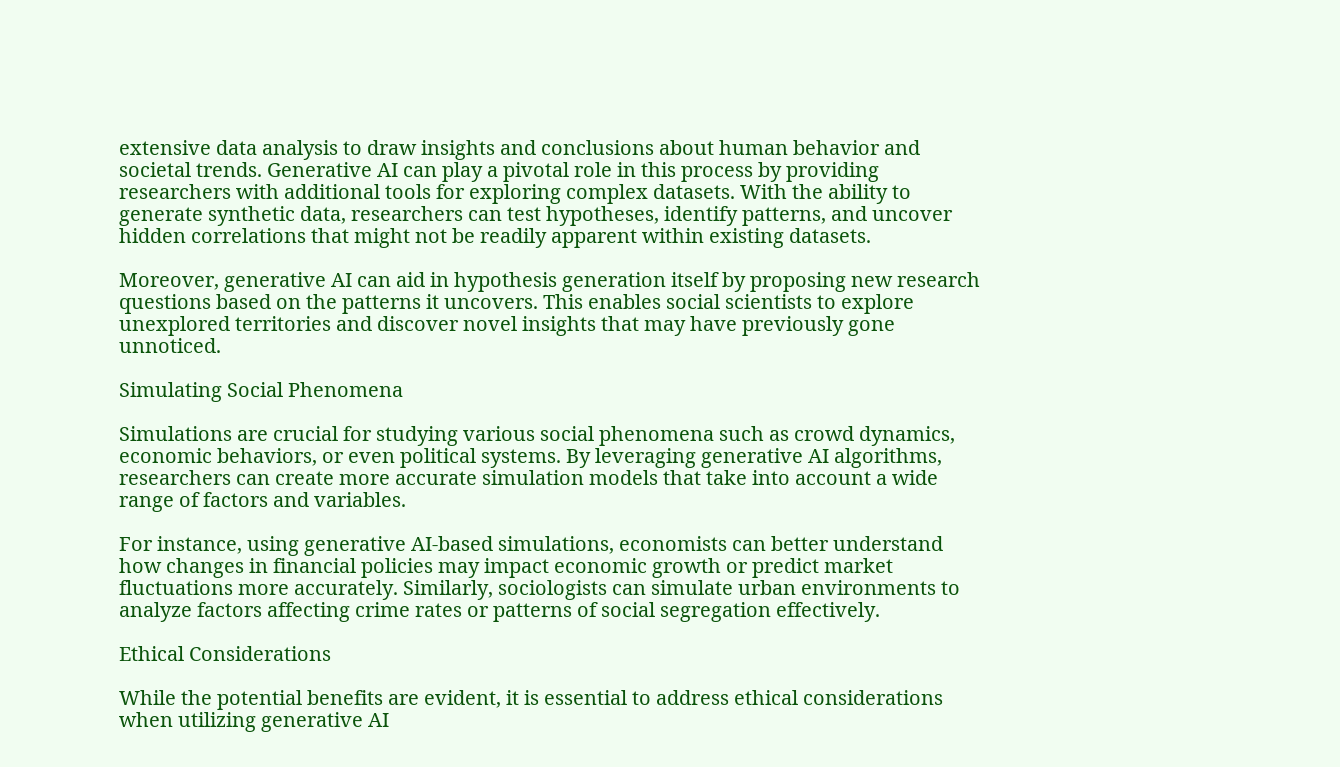extensive data analysis to draw insights and conclusions about human behavior and societal trends. Generative AI can play a pivotal role in this process by providing researchers with additional tools for exploring complex datasets. With the ability to generate synthetic data, researchers can test hypotheses, identify patterns, and uncover hidden correlations that might not be readily apparent within existing datasets.

Moreover, generative AI can aid in hypothesis generation itself by proposing new research questions based on the patterns it uncovers. This enables social scientists to explore unexplored territories and discover novel insights that may have previously gone unnoticed.

Simulating Social Phenomena

Simulations are crucial for studying various social phenomena such as crowd dynamics, economic behaviors, or even political systems. By leveraging generative AI algorithms, researchers can create more accurate simulation models that take into account a wide range of factors and variables.

For instance, using generative AI-based simulations, economists can better understand how changes in financial policies may impact economic growth or predict market fluctuations more accurately. Similarly, sociologists can simulate urban environments to analyze factors affecting crime rates or patterns of social segregation effectively.

Ethical Considerations

While the potential benefits are evident, it is essential to address ethical considerations when utilizing generative AI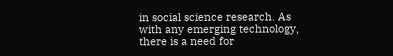in social science research. As with any emerging technology, there is a need for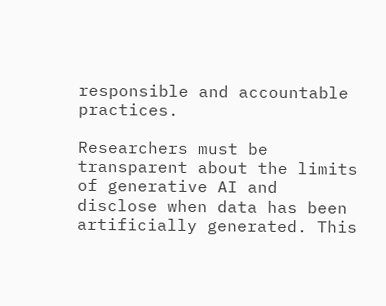responsible and accountable practices.

Researchers must be transparent about the limits of generative AI and disclose when data has been artificially generated. This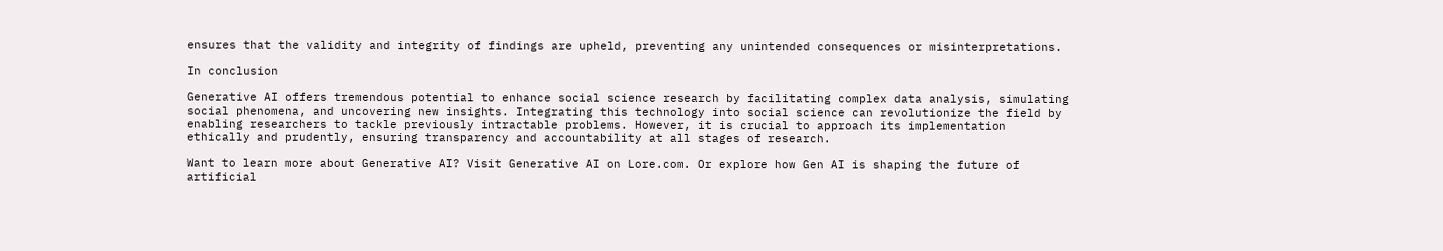ensures that the validity and integrity of findings are upheld, preventing any unintended consequences or misinterpretations.

In conclusion

Generative AI offers tremendous potential to enhance social science research by facilitating complex data analysis, simulating social phenomena, and uncovering new insights. Integrating this technology into social science can revolutionize the field by enabling researchers to tackle previously intractable problems. However, it is crucial to approach its implementation ethically and prudently, ensuring transparency and accountability at all stages of research.

Want to learn more about Generative AI? Visit Generative AI on Lore.com. Or explore how Gen AI is shaping the future of artificial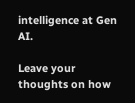intelligence at Gen AI.

Leave your thoughts on how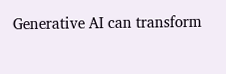Generative AI can transform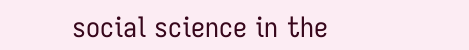social science in the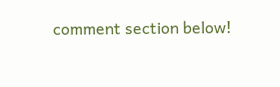comment section below!